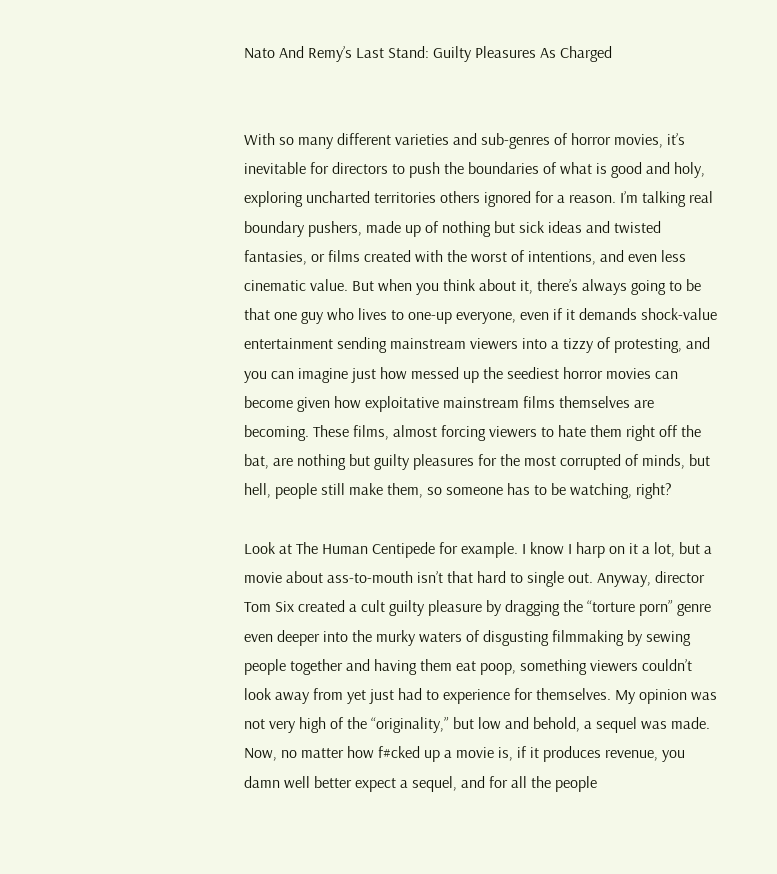Nato And Remy’s Last Stand: Guilty Pleasures As Charged


With so many different varieties and sub-genres of horror movies, it’s inevitable for directors to push the boundaries of what is good and holy, exploring uncharted territories others ignored for a reason. I’m talking real boundary pushers, made up of nothing but sick ideas and twisted fantasies, or films created with the worst of intentions, and even less cinematic value. But when you think about it, there’s always going to be that one guy who lives to one-up everyone, even if it demands shock-value entertainment sending mainstream viewers into a tizzy of protesting, and you can imagine just how messed up the seediest horror movies can become given how exploitative mainstream films themselves are becoming. These films, almost forcing viewers to hate them right off the bat, are nothing but guilty pleasures for the most corrupted of minds, but hell, people still make them, so someone has to be watching, right?

Look at The Human Centipede for example. I know I harp on it a lot, but a movie about ass-to-mouth isn’t that hard to single out. Anyway, director Tom Six created a cult guilty pleasure by dragging the “torture porn” genre even deeper into the murky waters of disgusting filmmaking by sewing people together and having them eat poop, something viewers couldn’t look away from yet just had to experience for themselves. My opinion was not very high of the “originality,” but low and behold, a sequel was made. Now, no matter how f#cked up a movie is, if it produces revenue, you damn well better expect a sequel, and for all the people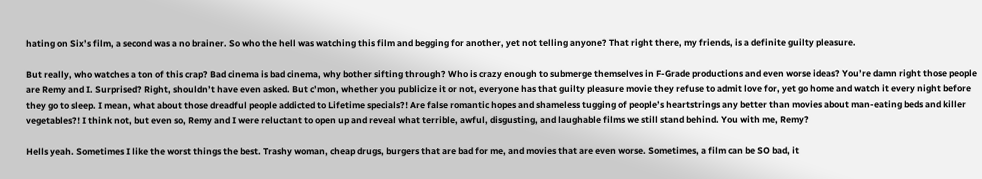hating on Six’s film, a second was a no brainer. So who the hell was watching this film and begging for another, yet not telling anyone? That right there, my friends, is a definite guilty pleasure.

But really, who watches a ton of this crap? Bad cinema is bad cinema, why bother sifting through? Who is crazy enough to submerge themselves in F-Grade productions and even worse ideas? You’re damn right those people are Remy and I. Surprised? Right, shouldn’t have even asked. But c’mon, whether you publicize it or not, everyone has that guilty pleasure movie they refuse to admit love for, yet go home and watch it every night before they go to sleep. I mean, what about those dreadful people addicted to Lifetime specials?! Are false romantic hopes and shameless tugging of people’s heartstrings any better than movies about man-eating beds and killer vegetables?! I think not, but even so, Remy and I were reluctant to open up and reveal what terrible, awful, disgusting, and laughable films we still stand behind. You with me, Remy?

Hells yeah. Sometimes I like the worst things the best. Trashy woman, cheap drugs, burgers that are bad for me, and movies that are even worse. Sometimes, a film can be SO bad, it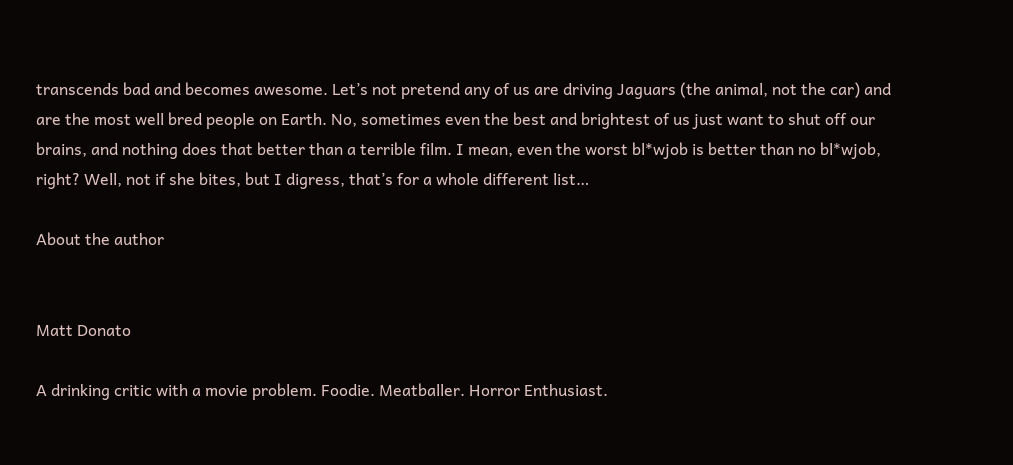transcends bad and becomes awesome. Let’s not pretend any of us are driving Jaguars (the animal, not the car) and are the most well bred people on Earth. No, sometimes even the best and brightest of us just want to shut off our brains, and nothing does that better than a terrible film. I mean, even the worst bl*wjob is better than no bl*wjob, right? Well, not if she bites, but I digress, that’s for a whole different list…

About the author


Matt Donato

A drinking critic with a movie problem. Foodie. Meatballer. Horror Enthusiast.